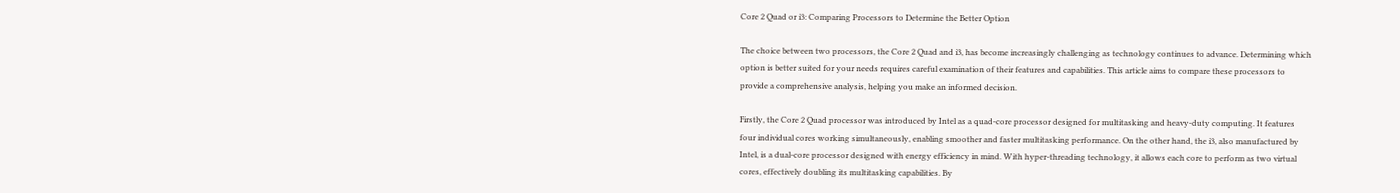Core 2 Quad or i3: Comparing Processors to Determine the Better Option

The choice between two processors, the Core 2 Quad and i3, has become increasingly challenging as technology continues to advance. Determining which option is better suited for your needs requires careful examination of their features and capabilities. This article aims to compare these processors to provide a comprehensive analysis, helping you make an informed decision.

Firstly, the Core 2 Quad processor was introduced by Intel as a quad-core processor designed for multitasking and heavy-duty computing. It features four individual cores working simultaneously, enabling smoother and faster multitasking performance. On the other hand, the i3, also manufactured by Intel, is a dual-core processor designed with energy efficiency in mind. With hyper-threading technology, it allows each core to perform as two virtual cores, effectively doubling its multitasking capabilities. By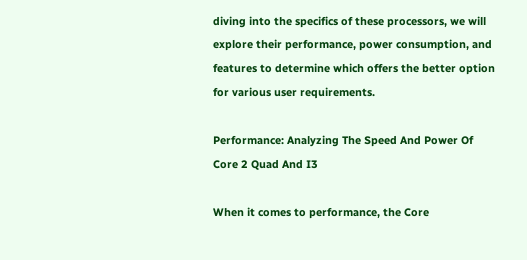diving into the specifics of these processors, we will explore their performance, power consumption, and features to determine which offers the better option for various user requirements.

Performance: Analyzing The Speed And Power Of Core 2 Quad And I3

When it comes to performance, the Core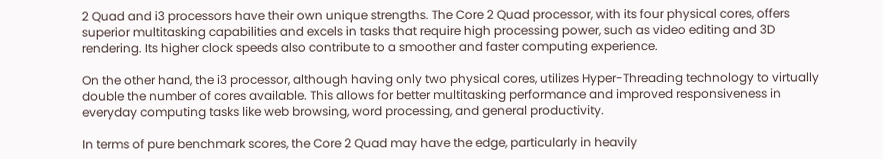2 Quad and i3 processors have their own unique strengths. The Core 2 Quad processor, with its four physical cores, offers superior multitasking capabilities and excels in tasks that require high processing power, such as video editing and 3D rendering. Its higher clock speeds also contribute to a smoother and faster computing experience.

On the other hand, the i3 processor, although having only two physical cores, utilizes Hyper-Threading technology to virtually double the number of cores available. This allows for better multitasking performance and improved responsiveness in everyday computing tasks like web browsing, word processing, and general productivity.

In terms of pure benchmark scores, the Core 2 Quad may have the edge, particularly in heavily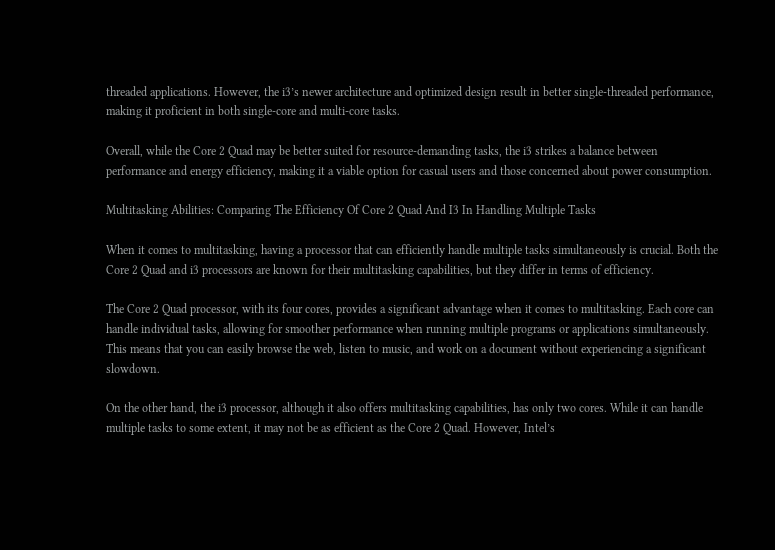threaded applications. However, the i3’s newer architecture and optimized design result in better single-threaded performance, making it proficient in both single-core and multi-core tasks.

Overall, while the Core 2 Quad may be better suited for resource-demanding tasks, the i3 strikes a balance between performance and energy efficiency, making it a viable option for casual users and those concerned about power consumption.

Multitasking Abilities: Comparing The Efficiency Of Core 2 Quad And I3 In Handling Multiple Tasks

When it comes to multitasking, having a processor that can efficiently handle multiple tasks simultaneously is crucial. Both the Core 2 Quad and i3 processors are known for their multitasking capabilities, but they differ in terms of efficiency.

The Core 2 Quad processor, with its four cores, provides a significant advantage when it comes to multitasking. Each core can handle individual tasks, allowing for smoother performance when running multiple programs or applications simultaneously. This means that you can easily browse the web, listen to music, and work on a document without experiencing a significant slowdown.

On the other hand, the i3 processor, although it also offers multitasking capabilities, has only two cores. While it can handle multiple tasks to some extent, it may not be as efficient as the Core 2 Quad. However, Intel’s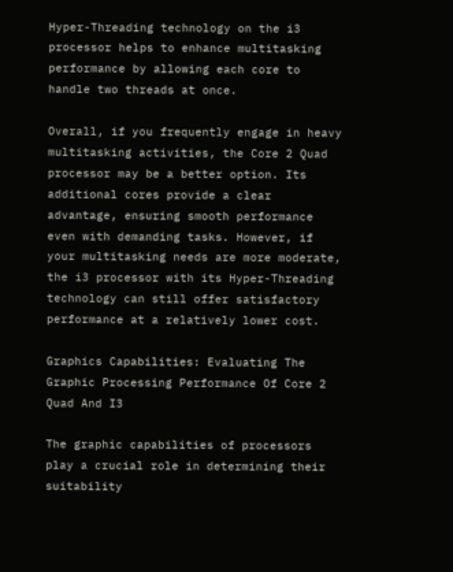Hyper-Threading technology on the i3 processor helps to enhance multitasking performance by allowing each core to handle two threads at once.

Overall, if you frequently engage in heavy multitasking activities, the Core 2 Quad processor may be a better option. Its additional cores provide a clear advantage, ensuring smooth performance even with demanding tasks. However, if your multitasking needs are more moderate, the i3 processor with its Hyper-Threading technology can still offer satisfactory performance at a relatively lower cost.

Graphics Capabilities: Evaluating The Graphic Processing Performance Of Core 2 Quad And I3

The graphic capabilities of processors play a crucial role in determining their suitability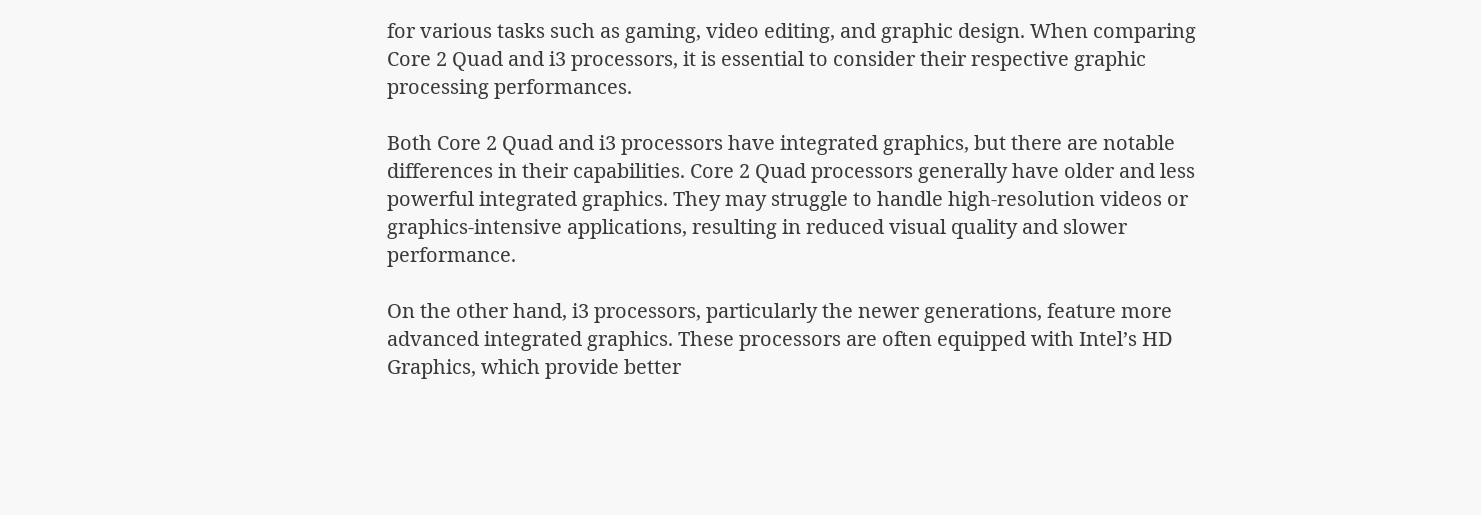for various tasks such as gaming, video editing, and graphic design. When comparing Core 2 Quad and i3 processors, it is essential to consider their respective graphic processing performances.

Both Core 2 Quad and i3 processors have integrated graphics, but there are notable differences in their capabilities. Core 2 Quad processors generally have older and less powerful integrated graphics. They may struggle to handle high-resolution videos or graphics-intensive applications, resulting in reduced visual quality and slower performance.

On the other hand, i3 processors, particularly the newer generations, feature more advanced integrated graphics. These processors are often equipped with Intel’s HD Graphics, which provide better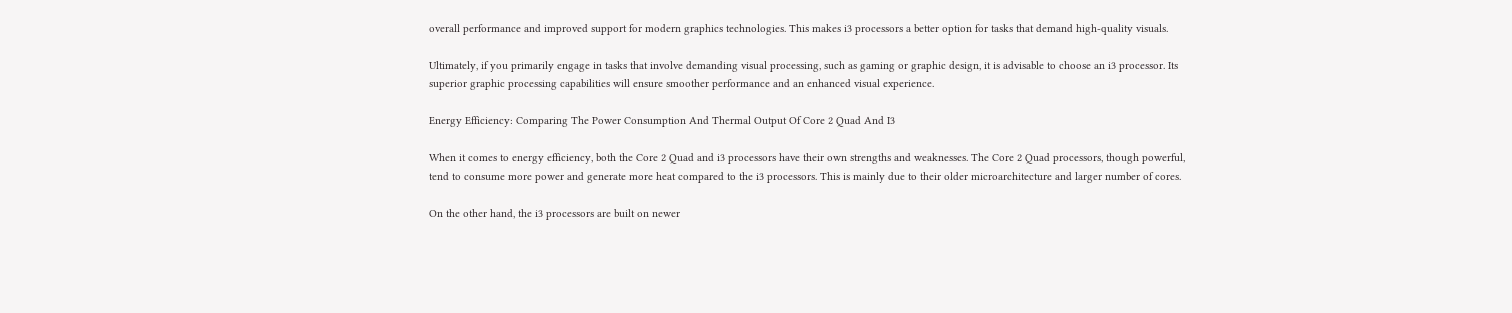overall performance and improved support for modern graphics technologies. This makes i3 processors a better option for tasks that demand high-quality visuals.

Ultimately, if you primarily engage in tasks that involve demanding visual processing, such as gaming or graphic design, it is advisable to choose an i3 processor. Its superior graphic processing capabilities will ensure smoother performance and an enhanced visual experience.

Energy Efficiency: Comparing The Power Consumption And Thermal Output Of Core 2 Quad And I3

When it comes to energy efficiency, both the Core 2 Quad and i3 processors have their own strengths and weaknesses. The Core 2 Quad processors, though powerful, tend to consume more power and generate more heat compared to the i3 processors. This is mainly due to their older microarchitecture and larger number of cores.

On the other hand, the i3 processors are built on newer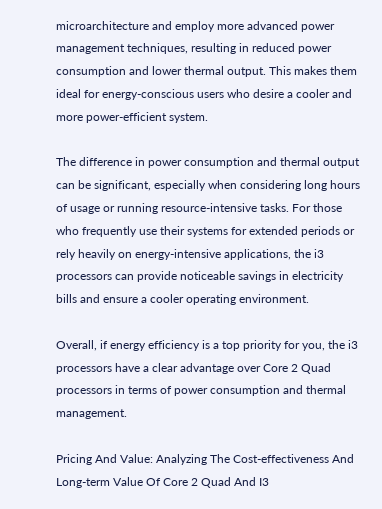microarchitecture and employ more advanced power management techniques, resulting in reduced power consumption and lower thermal output. This makes them ideal for energy-conscious users who desire a cooler and more power-efficient system.

The difference in power consumption and thermal output can be significant, especially when considering long hours of usage or running resource-intensive tasks. For those who frequently use their systems for extended periods or rely heavily on energy-intensive applications, the i3 processors can provide noticeable savings in electricity bills and ensure a cooler operating environment.

Overall, if energy efficiency is a top priority for you, the i3 processors have a clear advantage over Core 2 Quad processors in terms of power consumption and thermal management.

Pricing And Value: Analyzing The Cost-effectiveness And Long-term Value Of Core 2 Quad And I3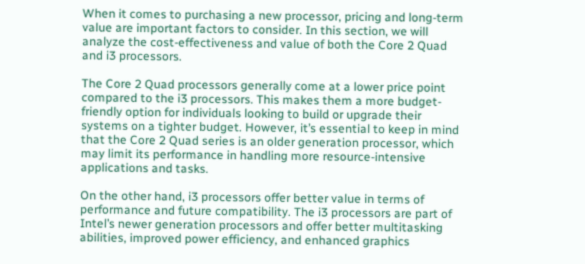When it comes to purchasing a new processor, pricing and long-term value are important factors to consider. In this section, we will analyze the cost-effectiveness and value of both the Core 2 Quad and i3 processors.

The Core 2 Quad processors generally come at a lower price point compared to the i3 processors. This makes them a more budget-friendly option for individuals looking to build or upgrade their systems on a tighter budget. However, it’s essential to keep in mind that the Core 2 Quad series is an older generation processor, which may limit its performance in handling more resource-intensive applications and tasks.

On the other hand, i3 processors offer better value in terms of performance and future compatibility. The i3 processors are part of Intel’s newer generation processors and offer better multitasking abilities, improved power efficiency, and enhanced graphics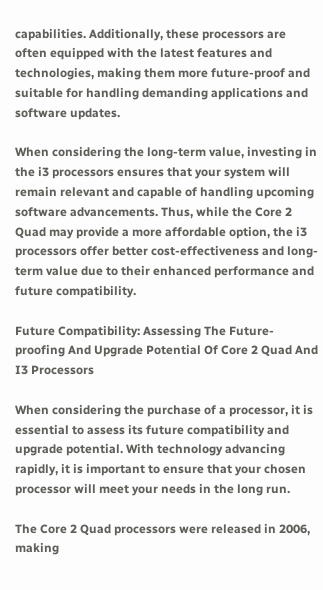capabilities. Additionally, these processors are often equipped with the latest features and technologies, making them more future-proof and suitable for handling demanding applications and software updates.

When considering the long-term value, investing in the i3 processors ensures that your system will remain relevant and capable of handling upcoming software advancements. Thus, while the Core 2 Quad may provide a more affordable option, the i3 processors offer better cost-effectiveness and long-term value due to their enhanced performance and future compatibility.

Future Compatibility: Assessing The Future-proofing And Upgrade Potential Of Core 2 Quad And I3 Processors

When considering the purchase of a processor, it is essential to assess its future compatibility and upgrade potential. With technology advancing rapidly, it is important to ensure that your chosen processor will meet your needs in the long run.

The Core 2 Quad processors were released in 2006, making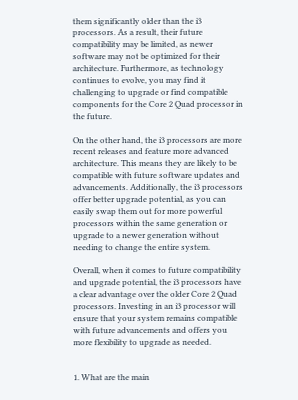them significantly older than the i3 processors. As a result, their future compatibility may be limited, as newer software may not be optimized for their architecture. Furthermore, as technology continues to evolve, you may find it challenging to upgrade or find compatible components for the Core 2 Quad processor in the future.

On the other hand, the i3 processors are more recent releases and feature more advanced architecture. This means they are likely to be compatible with future software updates and advancements. Additionally, the i3 processors offer better upgrade potential, as you can easily swap them out for more powerful processors within the same generation or upgrade to a newer generation without needing to change the entire system.

Overall, when it comes to future compatibility and upgrade potential, the i3 processors have a clear advantage over the older Core 2 Quad processors. Investing in an i3 processor will ensure that your system remains compatible with future advancements and offers you more flexibility to upgrade as needed.


1. What are the main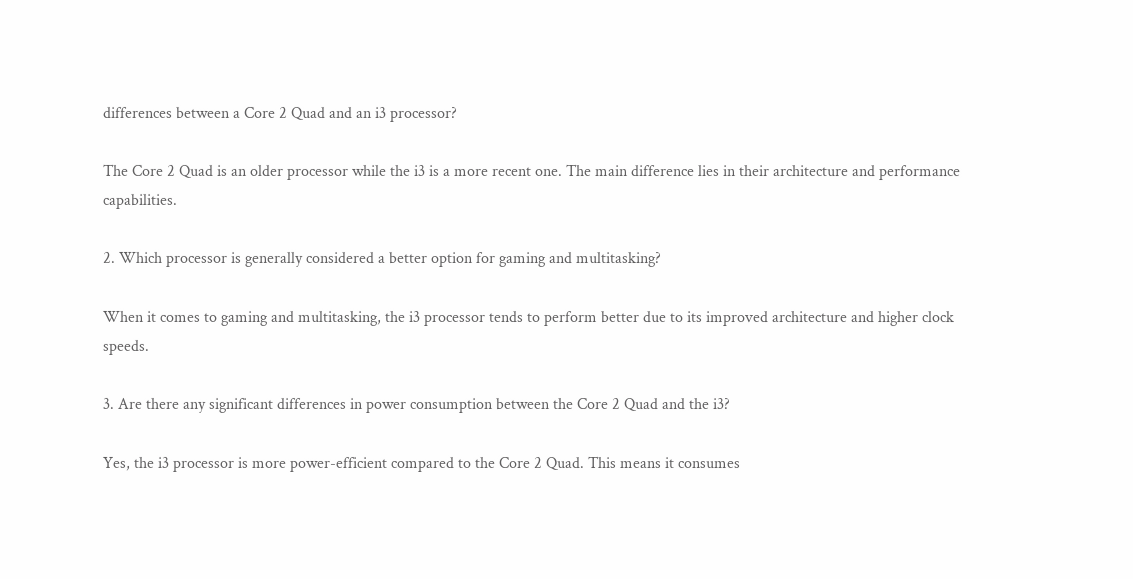differences between a Core 2 Quad and an i3 processor?

The Core 2 Quad is an older processor while the i3 is a more recent one. The main difference lies in their architecture and performance capabilities.

2. Which processor is generally considered a better option for gaming and multitasking?

When it comes to gaming and multitasking, the i3 processor tends to perform better due to its improved architecture and higher clock speeds.

3. Are there any significant differences in power consumption between the Core 2 Quad and the i3?

Yes, the i3 processor is more power-efficient compared to the Core 2 Quad. This means it consumes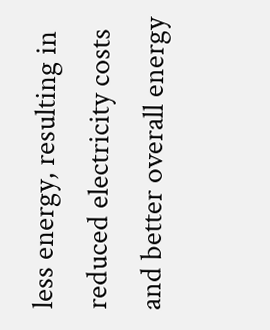less energy, resulting in reduced electricity costs and better overall energy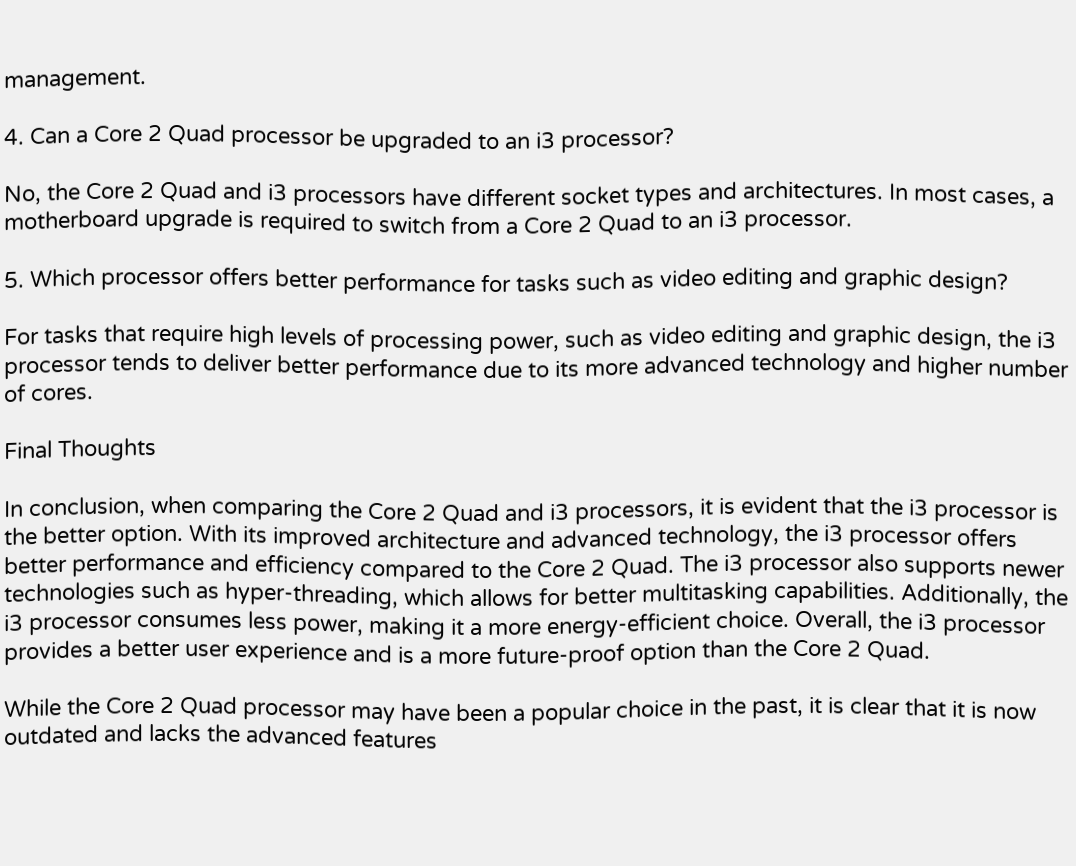management.

4. Can a Core 2 Quad processor be upgraded to an i3 processor?

No, the Core 2 Quad and i3 processors have different socket types and architectures. In most cases, a motherboard upgrade is required to switch from a Core 2 Quad to an i3 processor.

5. Which processor offers better performance for tasks such as video editing and graphic design?

For tasks that require high levels of processing power, such as video editing and graphic design, the i3 processor tends to deliver better performance due to its more advanced technology and higher number of cores.

Final Thoughts

In conclusion, when comparing the Core 2 Quad and i3 processors, it is evident that the i3 processor is the better option. With its improved architecture and advanced technology, the i3 processor offers better performance and efficiency compared to the Core 2 Quad. The i3 processor also supports newer technologies such as hyper-threading, which allows for better multitasking capabilities. Additionally, the i3 processor consumes less power, making it a more energy-efficient choice. Overall, the i3 processor provides a better user experience and is a more future-proof option than the Core 2 Quad.

While the Core 2 Quad processor may have been a popular choice in the past, it is clear that it is now outdated and lacks the advanced features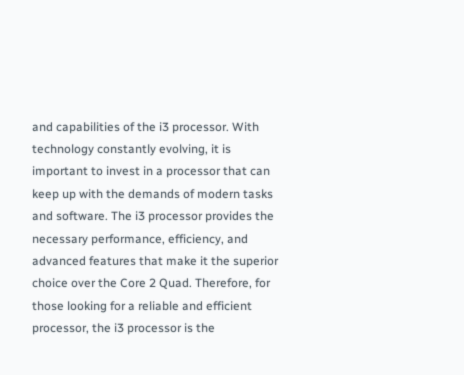and capabilities of the i3 processor. With technology constantly evolving, it is important to invest in a processor that can keep up with the demands of modern tasks and software. The i3 processor provides the necessary performance, efficiency, and advanced features that make it the superior choice over the Core 2 Quad. Therefore, for those looking for a reliable and efficient processor, the i3 processor is the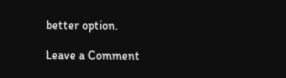better option.

Leave a Comment